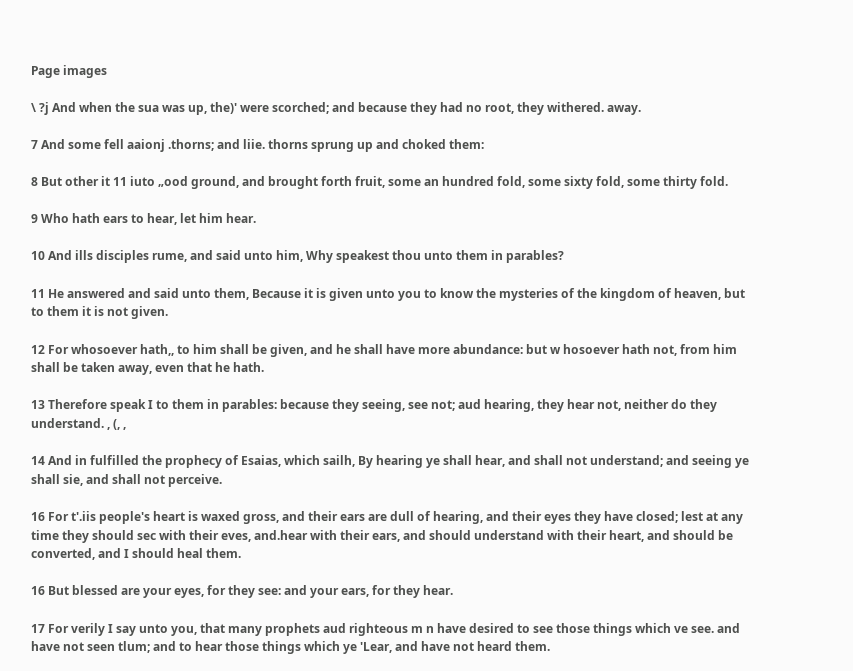Page images

\ ?j And when the sua was up, the)' were scorched; and because they had no root, they withered. away.

7 And some fell aaionj .thorns; and liie. thorns sprung up and choked them:

8 But other it 11 iuto „ood ground, and brought forth fruit, some an hundred fold, some sixty fold, some thirty fold.

9 Who hath ears to hear, let him hear.

10 And ills disciples rume, and said unto him, Why speakest thou unto them in parables?

11 He answered and said unto them, Because it is given unto you to know the mysteries of the kingdom of heaven, but to them it is not given.

12 For whosoever hath,, to him shall be given, and he shall have more abundance: but w hosoever hath not, from him shall be taken away, even that he hath.

13 Therefore speak I to them in parables: because they seeing, see not; aud hearing, they hear not, neither do they understand. , (, ,

14 And in fulfilled the prophecy of Esaias, which sailh, By hearing ye shall hear, and shall not understand; and seeing ye shall sie, and shall not perceive.

16 For t'.iis people's heart is waxed gross, and their ears are dull of hearing, and their eyes they have closed; lest at any time they should sec with their eves, and.hear with their ears, and should understand with their heart, and should be converted, and I should heal them.

16 But blessed are your eyes, for they see: and your ears, for they hear.

17 For verily I say unto you, that many prophets aud righteous m n have desired to see those things which ve see. and have not seen tlum; and to hear those things which ye 'Lear, and have not heard them.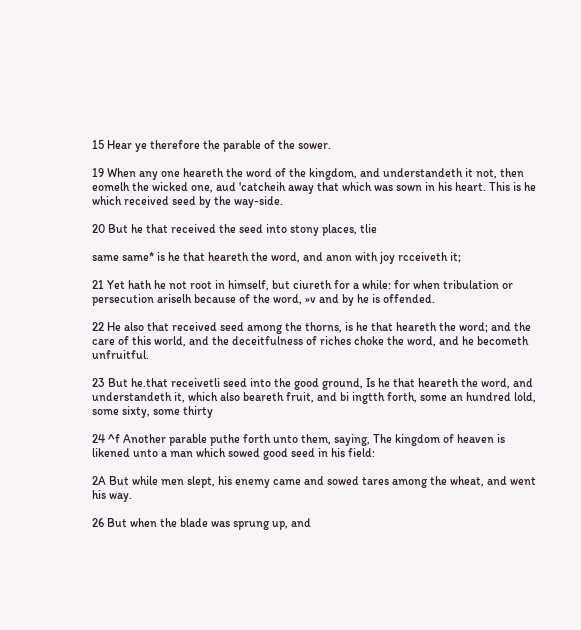15 Hear ye therefore the parable of the sower.

19 When any one heareth the word of the kingdom, and understandeth it not, then eomelh the wicked one, aud 'catcheih away that which was sown in his heart. This is he which received seed by the way-side.

20 But he that received the seed into stony places, tlie

same same* is he that heareth the word, and anon with joy rcceiveth it;

21 Yet hath he not root in himself, but ciureth for a while: for when tribulation or persecution ariselh because of the word, »v and by he is offended.

22 He also that received seed among the thorns, is he that heareth the word; and the care of this world, and the deceitfulness of riches choke the word, and he becometh unfruitful.

23 But he.that receivetli seed into the good ground, Is he that heareth the word, and understandeth it, which also beareth fruit, and bi ingtth forth, some an hundred lold, some sixty, some thirty

24 ^f Another parable puthe forth unto them, saying, The kingdom of heaven is likened unto a man which sowed good seed in his field:

2A But while men slept, his enemy came and sowed tares among the wheat, and went his way.

26 But when the blade was sprung up, and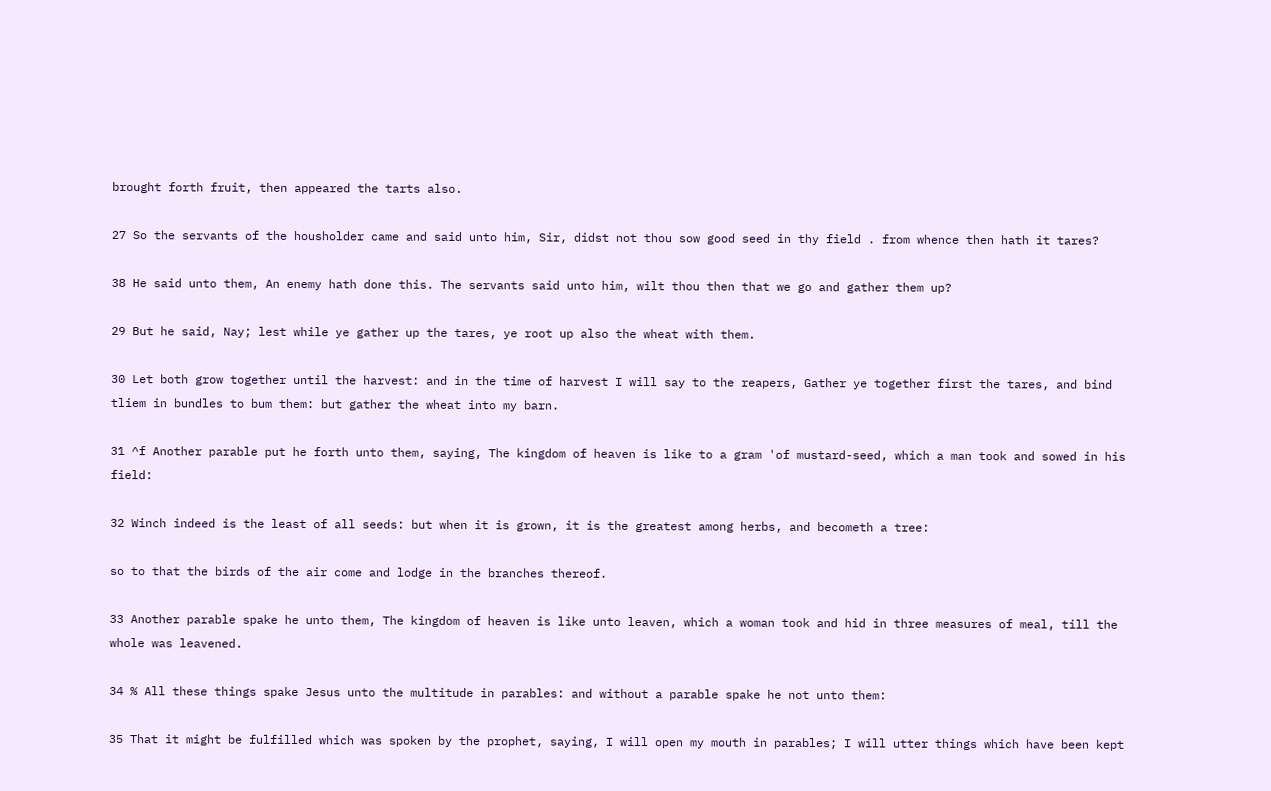brought forth fruit, then appeared the tarts also.

27 So the servants of the housholder came and said unto him, Sir, didst not thou sow good seed in thy field . from whence then hath it tares?

38 He said unto them, An enemy hath done this. The servants said unto him, wilt thou then that we go and gather them up?

29 But he said, Nay; lest while ye gather up the tares, ye root up also the wheat with them.

30 Let both grow together until the harvest: and in the time of harvest I will say to the reapers, Gather ye together first the tares, and bind tliem in bundles to bum them: but gather the wheat into my barn.

31 ^f Another parable put he forth unto them, saying, The kingdom of heaven is like to a gram 'of mustard-seed, which a man took and sowed in his field:

32 Winch indeed is the least of all seeds: but when it is grown, it is the greatest among herbs, and becometh a tree:

so to that the birds of the air come and lodge in the branches thereof.

33 Another parable spake he unto them, The kingdom of heaven is like unto leaven, which a woman took and hid in three measures of meal, till the whole was leavened.

34 % All these things spake Jesus unto the multitude in parables: and without a parable spake he not unto them:

35 That it might be fulfilled which was spoken by the prophet, saying, I will open my mouth in parables; I will utter things which have been kept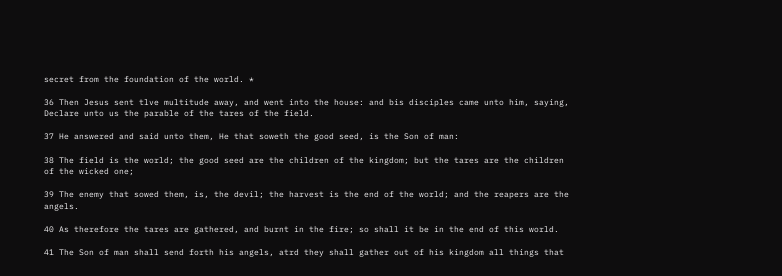secret from the foundation of the world. *

36 Then Jesus sent tlve multitude away, and went into the house: and bis disciples came unto him, saying, Declare unto us the parable of the tares of the field.

37 He answered and said unto them, He that soweth the good seed, is the Son of man:

38 The field is the world; the good seed are the children of the kingdom; but the tares are the children of the wicked one;

39 The enemy that sowed them, is, the devil; the harvest is the end of the world; and the reapers are the angels.

40 As therefore the tares are gathered, and burnt in the fire; so shall it be in the end of this world.

41 The Son of man shall send forth his angels, atrd they shall gather out of his kingdom all things that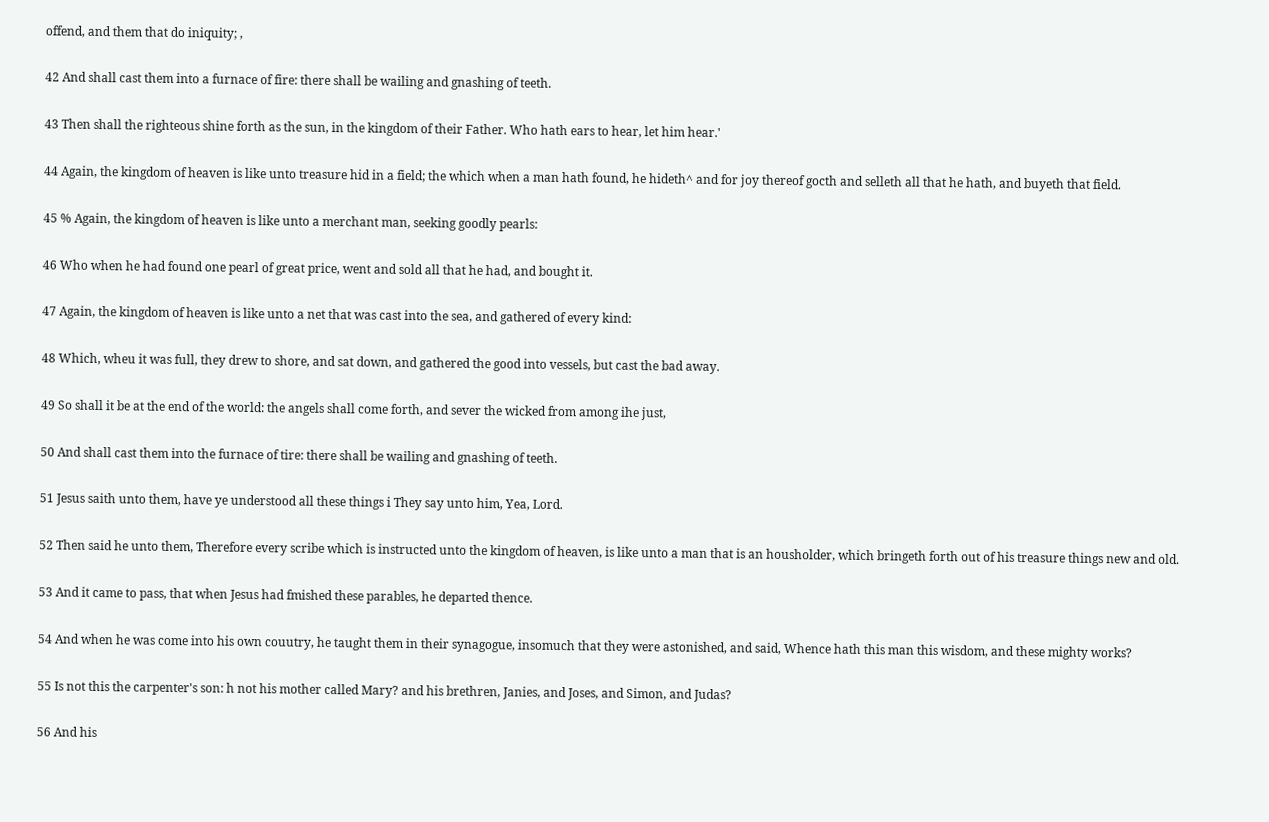offend, and them that do iniquity; ,

42 And shall cast them into a furnace of fire: there shall be wailing and gnashing of teeth.

43 Then shall the righteous shine forth as the sun, in the kingdom of their Father. Who hath ears to hear, let him hear.'

44 Again, the kingdom of heaven is like unto treasure hid in a field; the which when a man hath found, he hideth^ and for joy thereof gocth and selleth all that he hath, and buyeth that field.

45 % Again, the kingdom of heaven is like unto a merchant man, seeking goodly pearls:

46 Who when he had found one pearl of great price, went and sold all that he had, and bought it.

47 Again, the kingdom of heaven is like unto a net that was cast into the sea, and gathered of every kind:

48 Which, wheu it was full, they drew to shore, and sat down, and gathered the good into vessels, but cast the bad away.

49 So shall it be at the end of the world: the angels shall come forth, and sever the wicked from among ihe just,

50 And shall cast them into the furnace of tire: there shall be wailing and gnashing of teeth.

51 Jesus saith unto them, have ye understood all these things i They say unto him, Yea, Lord.

52 Then said he unto them, Therefore every scribe which is instructed unto the kingdom of heaven, is like unto a man that is an housholder, which bringeth forth out of his treasure things new and old.

53 And it came to pass, that when Jesus had fmished these parables, he departed thence.

54 And when he was come into his own couutry, he taught them in their synagogue, insomuch that they were astonished, and said, Whence hath this man this wisdom, and these mighty works?

55 Is not this the carpenter's son: h not his mother called Mary? and his brethren, Janies, and Joses, and Simon, and Judas?

56 And his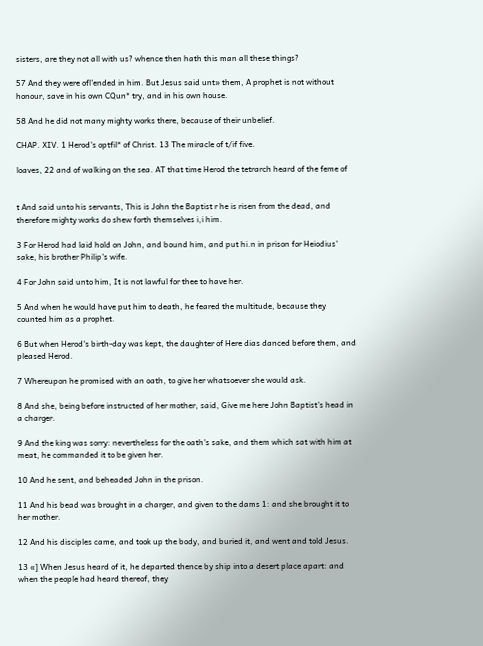sisters, are they not all with us? whence then hath this man all these things?

57 And they were ofl'ended in him. But Jesus said unt» them, A prophet is not without honour, save in his own CQun* try, and in his own house.

58 And he did not many mighty works there, because of their unbelief.

CHAP. XIV. 1 Herod's optfil* of Christ. 13 The miracle of t/if five.

loaves, 22 and of walking on the sea. AT that time Herod the tetrarch heard of the feme of


t And said unto his servants, This is John the Baptist r he is risen from the dead, and therefore mighty works do shew forth themselves i,i him.

3 For Herod had laid hold on John, and bound him, and put hi.n in prison for Heiodius' sake, his brother Philip's wife.

4 For John said unto him, It is not lawful for thee to have her.

5 And when he would have put him to death, he feared the multitude, because they counted him as a prophet.

6 But when Herod's birth-day was kept, the daughter of Here dias danced before them, and pleased Herod.

7 Whereupon he promised with an oath, to give her whatsoever she would ask.

8 And she, being before instructed of her mother, said, Give me here John Baptist's head in a charger.

9 And the king was sorry: nevertheless for the oath's sake, and them which sat with him at meat, he commanded it to be given her.

10 And he sent, and beheaded John in the prison.

11 And his bead was brought in a charger, and given to the dams 1: and she brought it to her mother.

12 And his disciples came, and took up the body, and buried it, and went and told Jesus.

13 «] When Jesus heard of it, he departed thence by ship into a desert place apart: and when the people had heard thereof, they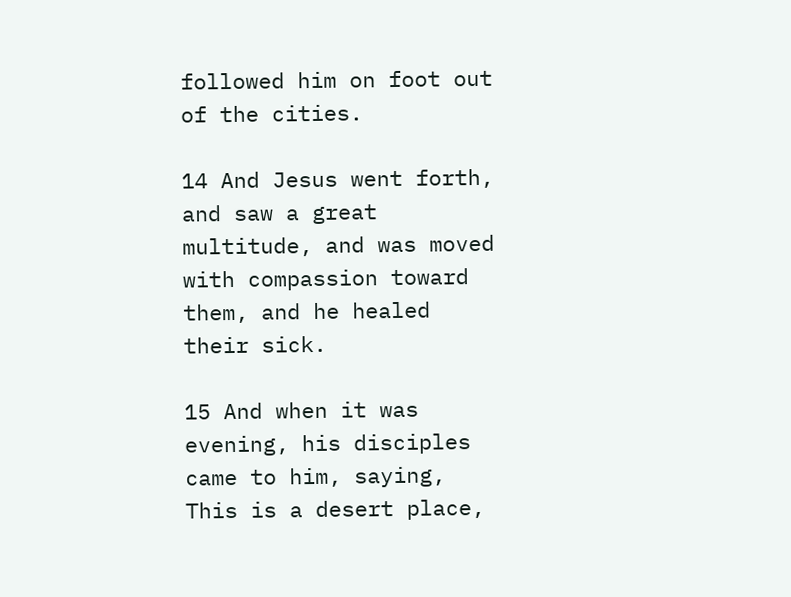followed him on foot out of the cities.

14 And Jesus went forth, and saw a great multitude, and was moved with compassion toward them, and he healed their sick.

15 And when it was evening, his disciples came to him, saying, This is a desert place,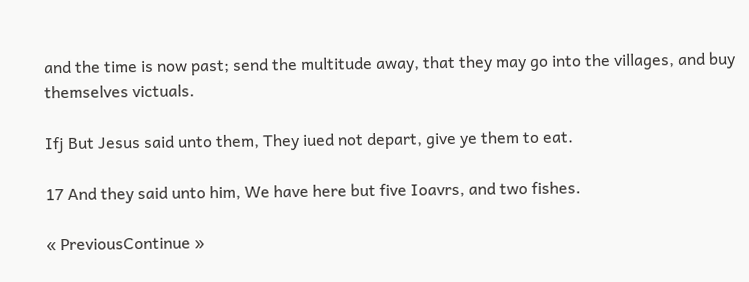and the time is now past; send the multitude away, that they may go into the villages, and buy themselves victuals.

Ifj But Jesus said unto them, They iued not depart, give ye them to eat.

17 And they said unto him, We have here but five Ioavrs, and two fishes.

« PreviousContinue »